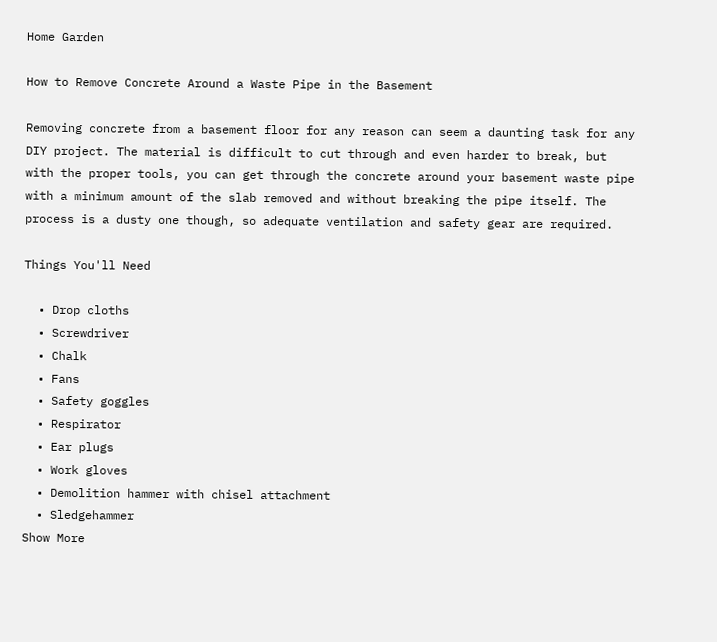Home Garden

How to Remove Concrete Around a Waste Pipe in the Basement

Removing concrete from a basement floor for any reason can seem a daunting task for any DIY project. The material is difficult to cut through and even harder to break, but with the proper tools, you can get through the concrete around your basement waste pipe with a minimum amount of the slab removed and without breaking the pipe itself. The process is a dusty one though, so adequate ventilation and safety gear are required.

Things You'll Need

  • Drop cloths
  • Screwdriver
  • Chalk
  • Fans
  • Safety goggles
  • Respirator
  • Ear plugs
  • Work gloves
  • Demolition hammer with chisel attachment
  • Sledgehammer
Show More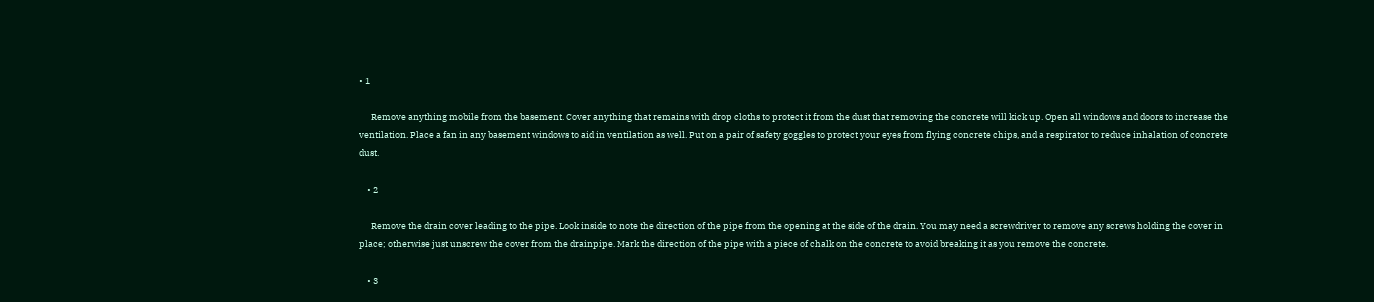• 1

      Remove anything mobile from the basement. Cover anything that remains with drop cloths to protect it from the dust that removing the concrete will kick up. Open all windows and doors to increase the ventilation. Place a fan in any basement windows to aid in ventilation as well. Put on a pair of safety goggles to protect your eyes from flying concrete chips, and a respirator to reduce inhalation of concrete dust.

    • 2

      Remove the drain cover leading to the pipe. Look inside to note the direction of the pipe from the opening at the side of the drain. You may need a screwdriver to remove any screws holding the cover in place; otherwise just unscrew the cover from the drainpipe. Mark the direction of the pipe with a piece of chalk on the concrete to avoid breaking it as you remove the concrete.

    • 3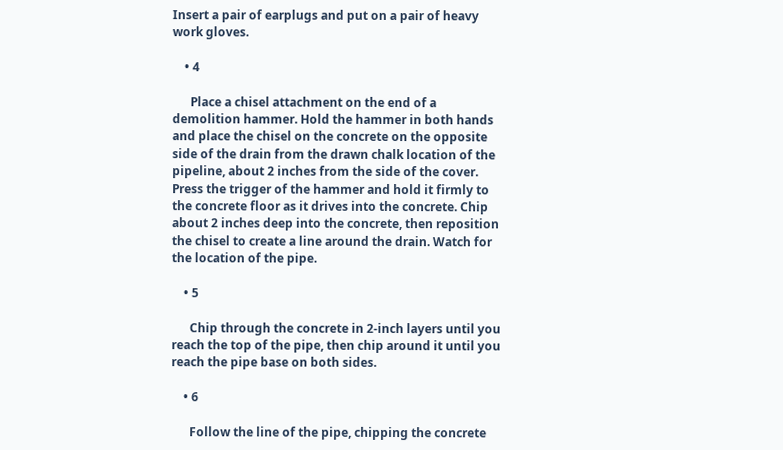Insert a pair of earplugs and put on a pair of heavy work gloves.

    • 4

      Place a chisel attachment on the end of a demolition hammer. Hold the hammer in both hands and place the chisel on the concrete on the opposite side of the drain from the drawn chalk location of the pipeline, about 2 inches from the side of the cover. Press the trigger of the hammer and hold it firmly to the concrete floor as it drives into the concrete. Chip about 2 inches deep into the concrete, then reposition the chisel to create a line around the drain. Watch for the location of the pipe.

    • 5

      Chip through the concrete in 2-inch layers until you reach the top of the pipe, then chip around it until you reach the pipe base on both sides.

    • 6

      Follow the line of the pipe, chipping the concrete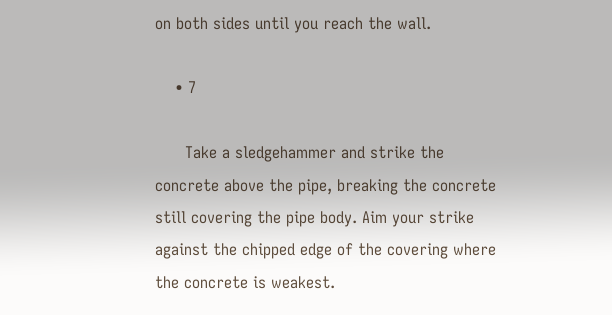on both sides until you reach the wall.

    • 7

      Take a sledgehammer and strike the concrete above the pipe, breaking the concrete still covering the pipe body. Aim your strike against the chipped edge of the covering where the concrete is weakest.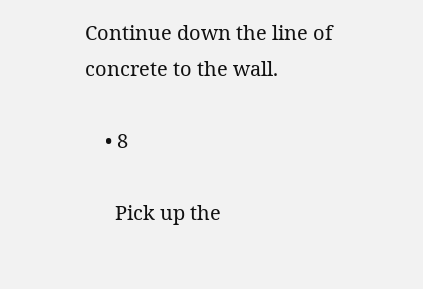Continue down the line of concrete to the wall.

    • 8

      Pick up the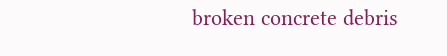broken concrete debris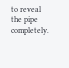to reveal the pipe completely.